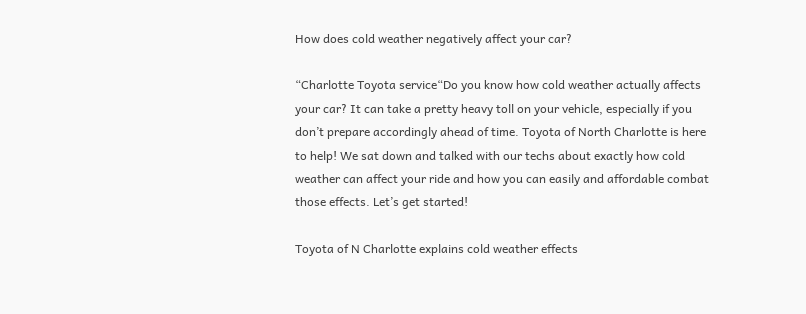How does cold weather negatively affect your car?

“Charlotte Toyota service“Do you know how cold weather actually affects your car? It can take a pretty heavy toll on your vehicle, especially if you don’t prepare accordingly ahead of time. Toyota of North Charlotte is here to help! We sat down and talked with our techs about exactly how cold weather can affect your ride and how you can easily and affordable combat those effects. Let’s get started!

Toyota of N Charlotte explains cold weather effects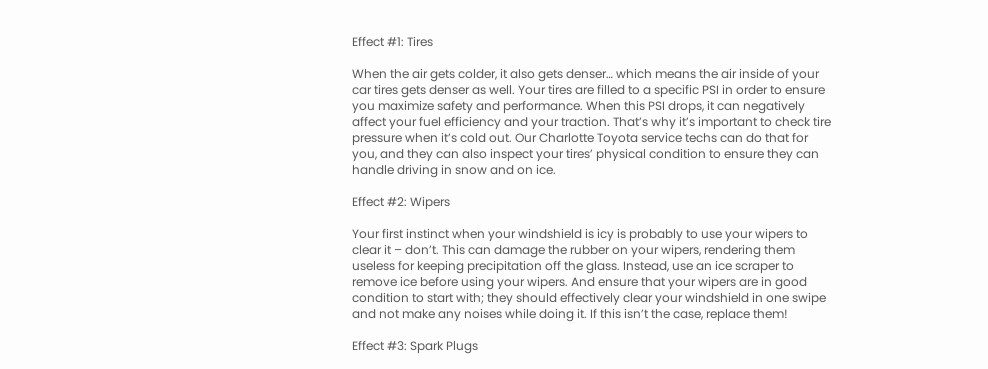Effect #1: Tires

When the air gets colder, it also gets denser… which means the air inside of your car tires gets denser as well. Your tires are filled to a specific PSI in order to ensure you maximize safety and performance. When this PSI drops, it can negatively affect your fuel efficiency and your traction. That’s why it’s important to check tire pressure when it’s cold out. Our Charlotte Toyota service techs can do that for you, and they can also inspect your tires’ physical condition to ensure they can handle driving in snow and on ice.

Effect #2: Wipers

Your first instinct when your windshield is icy is probably to use your wipers to clear it – don’t. This can damage the rubber on your wipers, rendering them useless for keeping precipitation off the glass. Instead, use an ice scraper to remove ice before using your wipers. And ensure that your wipers are in good condition to start with; they should effectively clear your windshield in one swipe and not make any noises while doing it. If this isn’t the case, replace them!

Effect #3: Spark Plugs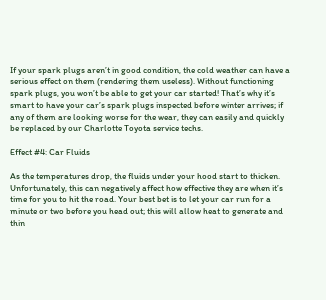If your spark plugs aren’t in good condition, the cold weather can have a serious effect on them (rendering them useless). Without functioning spark plugs, you won’t be able to get your car started! That’s why it’s smart to have your car’s spark plugs inspected before winter arrives; if any of them are looking worse for the wear, they can easily and quickly be replaced by our Charlotte Toyota service techs.

Effect #4: Car Fluids

As the temperatures drop, the fluids under your hood start to thicken. Unfortunately, this can negatively affect how effective they are when it’s time for you to hit the road. Your best bet is to let your car run for a minute or two before you head out; this will allow heat to generate and thin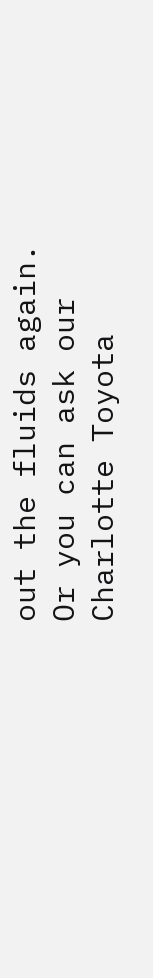out the fluids again. Or you can ask our Charlotte Toyota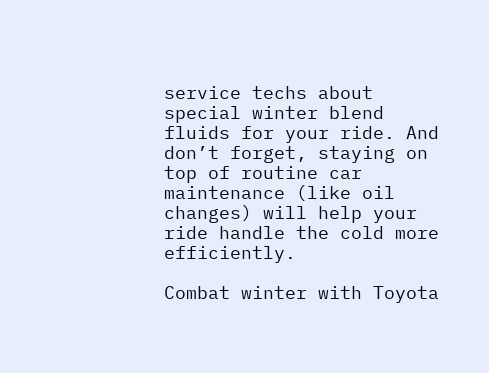service techs about special winter blend fluids for your ride. And don’t forget, staying on top of routine car maintenance (like oil changes) will help your ride handle the cold more efficiently.

Combat winter with Toyota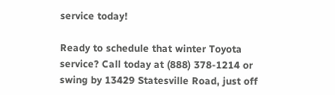service today!

Ready to schedule that winter Toyota service? Call today at (888) 378-1214 or swing by 13429 Statesville Road, just off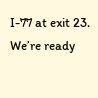I-77 at exit 23. We’re ready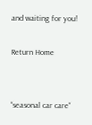and waiting for you!

Return Home


“seasonal car care“